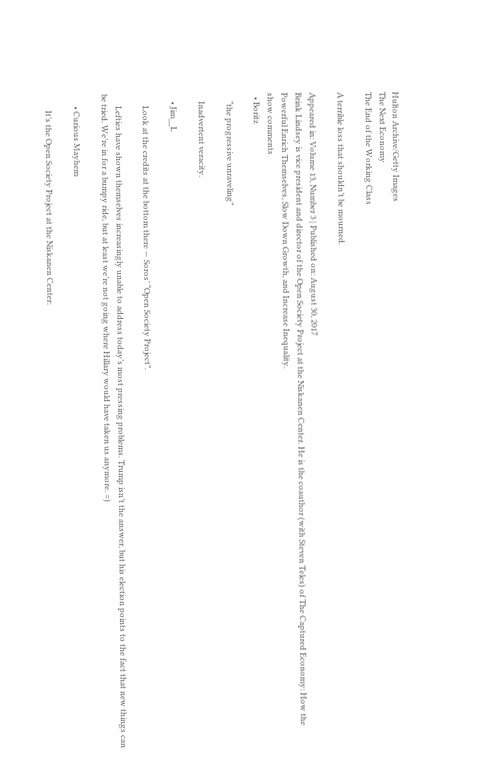Hulton Archive/Getty Images
The Next Economy
The End of the Working Class

A terrible loss that shouldn’t be mourned.

Appeared in: Volume 13, Number 3 | Published on: August 30, 2017
Brink Lindsey is vice president and director of the Open Society Project at the Niskanen Center. He is the coauthor (with Steven Teles) of The Captured Economy: How the Powerful Enrich Themselves, Slow Down Growth, and Increase Inequality.
show comments
  • Boritz

    “the progressive unraveling”

    Inadvertent veracity.

    • Jim__L

      Look at the credits at the bottom there — Soros’ “Open Society Project”.

      Lefties have shown themselves increasingly unable to address today’s most pressing problems. Trump isn’t the answer, but his election points to the fact that new things can be tried. We’re in for a bumpy ride, but at least we’re not going where Hillary would have taken us anymore. =)

      • Curious Mayhem

        It’s the Open Society Project at the Niskanen Center: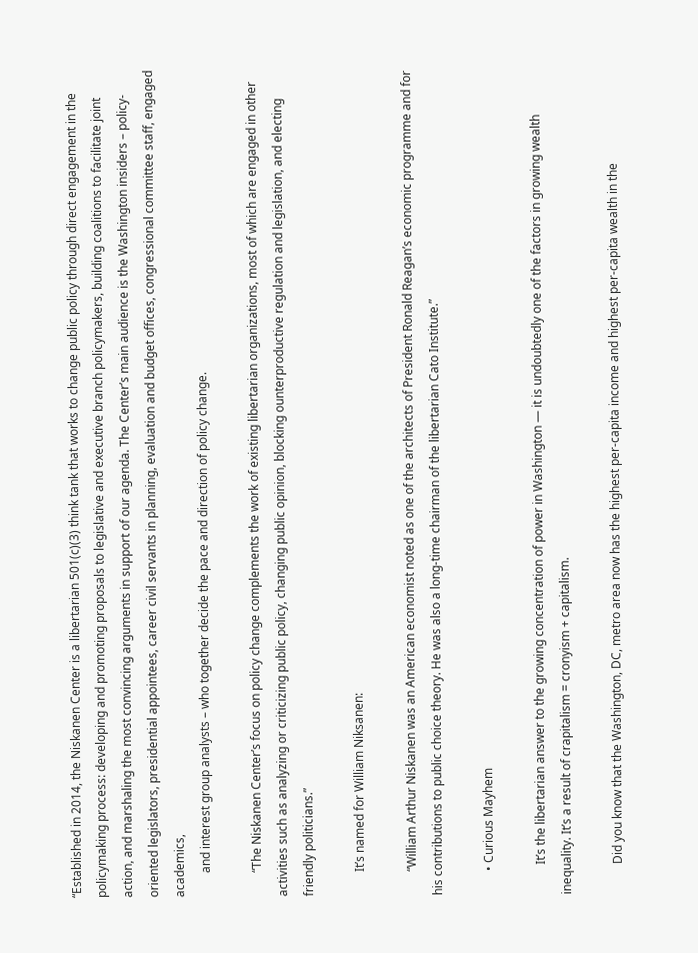“Established in 2014, the Niskanen Center is a libertarian 501(c)(3) think tank that works to change public policy through direct engagement in the policymaking process: developing and promoting proposals to legislative and executive branch policymakers, building coalitions to facilitate joint action, and marshaling the most convincing arguments in support of our agenda. The Center’s main audience is the Washington insiders – policy-oriented legislators, presidential appointees, career civil servants in planning, evaluation and budget offices, congressional committee staff, engaged academics,
        and interest group analysts – who together decide the pace and direction of policy change.

        “The Niskanen Center’s focus on policy change complements the work of existing libertarian organizations, most of which are engaged in other activities such as analyzing or criticizing public policy, changing public opinion, blocking ounterproductive regulation and legislation, and electing friendly politicians.”

        It’s named for William Niksanen:

        “William Arthur Niskanen was an American economist noted as one of the architects of President Ronald Reagan’s economic programme and for his contributions to public choice theory. He was also a long-time chairman of the libertarian Cato Institute.”

        • Curious Mayhem

          It’s the libertarian answer to the growing concentration of power in Washington — it is undoubtedly one of the factors in growing wealth inequality. It’s a result of crapitalism = cronyism + capitalism.

          Did you know that the Washington, DC, metro area now has the highest per-capita income and highest per-capita wealth in the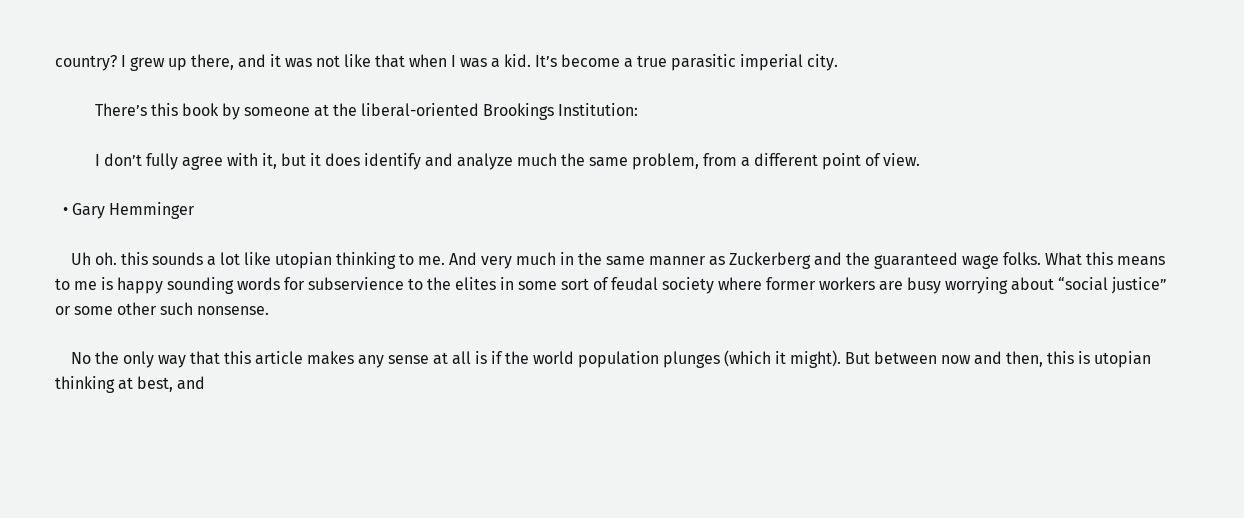country? I grew up there, and it was not like that when I was a kid. It’s become a true parasitic imperial city.

          There’s this book by someone at the liberal-oriented Brookings Institution:

          I don’t fully agree with it, but it does identify and analyze much the same problem, from a different point of view.

  • Gary Hemminger

    Uh oh. this sounds a lot like utopian thinking to me. And very much in the same manner as Zuckerberg and the guaranteed wage folks. What this means to me is happy sounding words for subservience to the elites in some sort of feudal society where former workers are busy worrying about “social justice” or some other such nonsense.

    No the only way that this article makes any sense at all is if the world population plunges (which it might). But between now and then, this is utopian thinking at best, and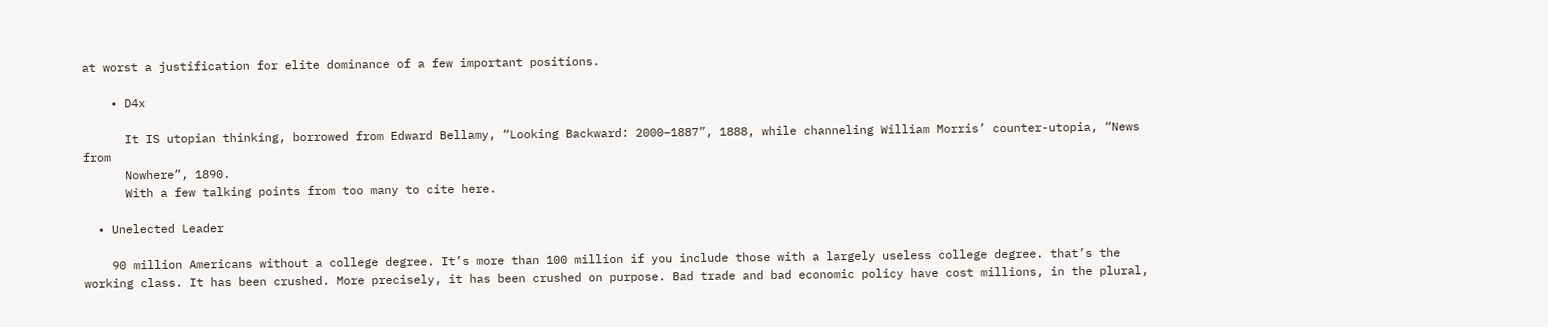at worst a justification for elite dominance of a few important positions.

    • D4x

      It IS utopian thinking, borrowed from Edward Bellamy, “Looking Backward: 2000–1887”, 1888, while channeling William Morris’ counter-utopia, “News from
      Nowhere”, 1890.
      With a few talking points from too many to cite here.

  • Unelected Leader

    90 million Americans without a college degree. It’s more than 100 million if you include those with a largely useless college degree. that’s the working class. It has been crushed. More precisely, it has been crushed on purpose. Bad trade and bad economic policy have cost millions, in the plural,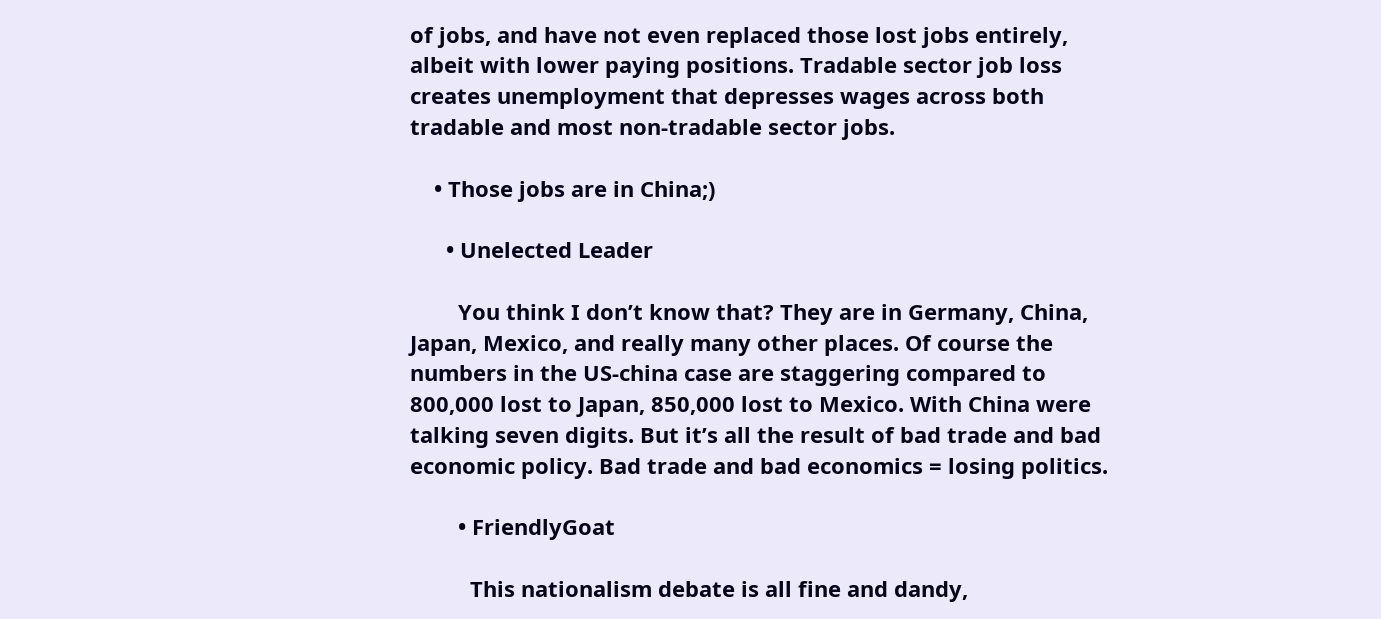of jobs, and have not even replaced those lost jobs entirely, albeit with lower paying positions. Tradable sector job loss creates unemployment that depresses wages across both tradable and most non-tradable sector jobs.

    • Those jobs are in China;)

      • Unelected Leader

        You think I don’t know that? They are in Germany, China, Japan, Mexico, and really many other places. Of course the numbers in the US-china case are staggering compared to 800,000 lost to Japan, 850,000 lost to Mexico. With China were talking seven digits. But it’s all the result of bad trade and bad economic policy. Bad trade and bad economics = losing politics.

        • FriendlyGoat

          This nationalism debate is all fine and dandy,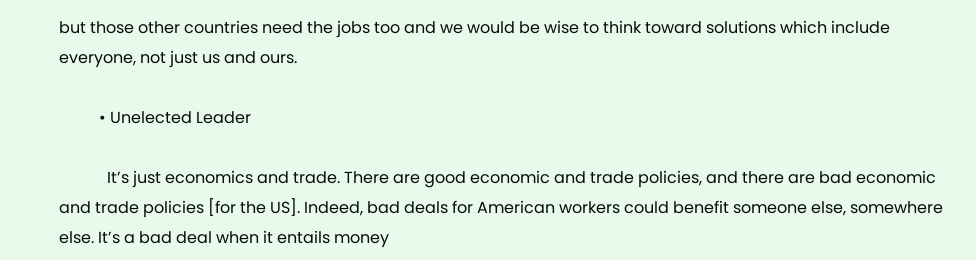but those other countries need the jobs too and we would be wise to think toward solutions which include everyone, not just us and ours.

          • Unelected Leader

            It’s just economics and trade. There are good economic and trade policies, and there are bad economic and trade policies [for the US]. Indeed, bad deals for American workers could benefit someone else, somewhere else. It’s a bad deal when it entails money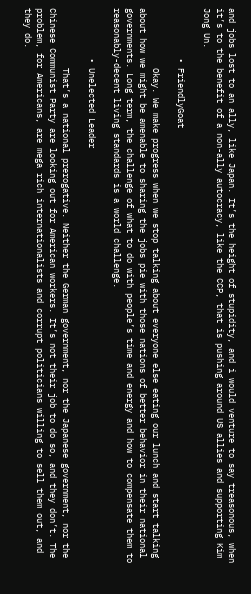and jobs lost to an ally, like Japan. It’s the height of stupidity, and i would venture to say treasonous, when it’s to the benefit of a non-ally autocracy, like the CCP, that is pushing around US allies and supporting Kim Jong Un.

          • FriendlyGoat

            Okay. We make progress when we stop talking about everyone else eating our lunch and start talking about how we might be amenable to sharing the jobs pie with those nations of better behavior in their national governments. Long term, the challenge of what to do with people’s time and energy and how to compensate them to reasonably-decent living standards is a world challenge.

          • Unelected Leader

            That’s a national prerogative. Neither the German government, nor the Japanese government, nor the Chinese Communist Party are looking out for American workers. It’s not their job to do so, and they don’t. The problem, for Americans, are mega rich internationalists and corrupt politicians willing to sell them out, and they do.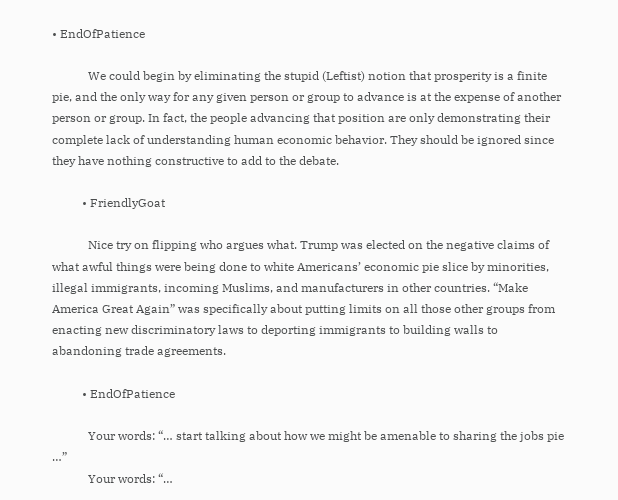• EndOfPatience

            We could begin by eliminating the stupid (Leftist) notion that prosperity is a finite pie, and the only way for any given person or group to advance is at the expense of another person or group. In fact, the people advancing that position are only demonstrating their complete lack of understanding human economic behavior. They should be ignored since they have nothing constructive to add to the debate.

          • FriendlyGoat

            Nice try on flipping who argues what. Trump was elected on the negative claims of what awful things were being done to white Americans’ economic pie slice by minorities, illegal immigrants, incoming Muslims, and manufacturers in other countries. “Make America Great Again” was specifically about putting limits on all those other groups from enacting new discriminatory laws to deporting immigrants to building walls to abandoning trade agreements.

          • EndOfPatience

            Your words: “… start talking about how we might be amenable to sharing the jobs pie …”
            Your words: “…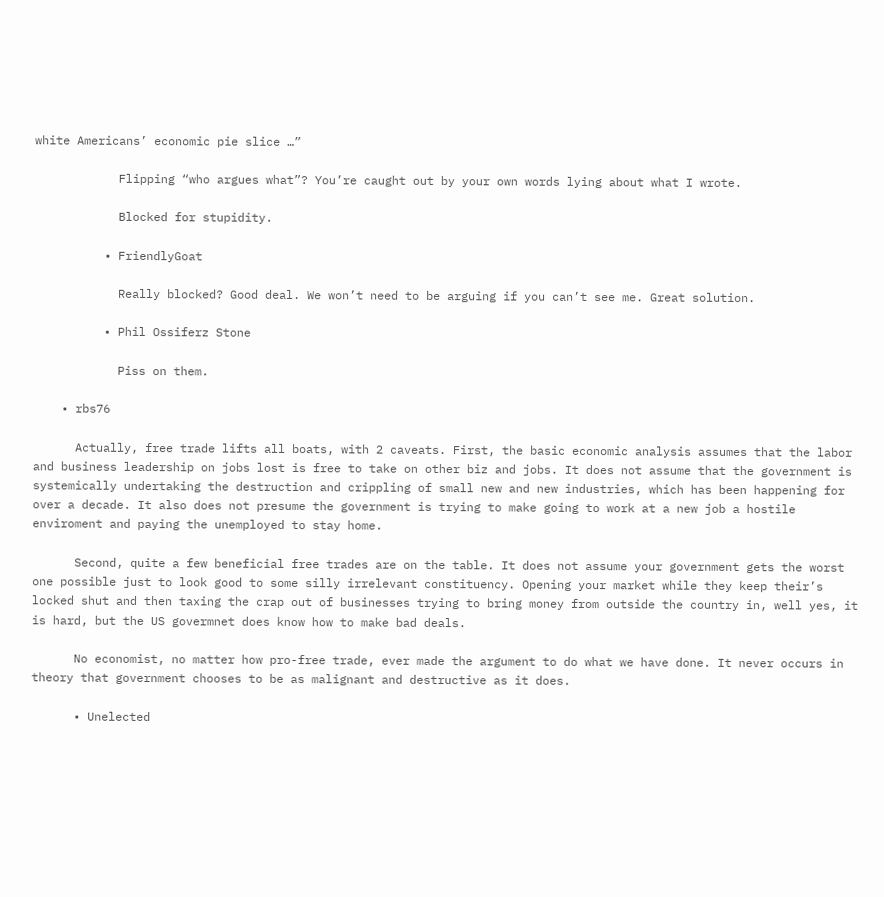white Americans’ economic pie slice …”

            Flipping “who argues what”? You’re caught out by your own words lying about what I wrote.

            Blocked for stupidity.

          • FriendlyGoat

            Really blocked? Good deal. We won’t need to be arguing if you can’t see me. Great solution.

          • Phil Ossiferz Stone

            Piss on them.

    • rbs76

      Actually, free trade lifts all boats, with 2 caveats. First, the basic economic analysis assumes that the labor and business leadership on jobs lost is free to take on other biz and jobs. It does not assume that the government is systemically undertaking the destruction and crippling of small new and new industries, which has been happening for over a decade. It also does not presume the government is trying to make going to work at a new job a hostile enviroment and paying the unemployed to stay home.

      Second, quite a few beneficial free trades are on the table. It does not assume your government gets the worst one possible just to look good to some silly irrelevant constituency. Opening your market while they keep their’s locked shut and then taxing the crap out of businesses trying to bring money from outside the country in, well yes, it is hard, but the US govermnet does know how to make bad deals.

      No economist, no matter how pro-free trade, ever made the argument to do what we have done. It never occurs in theory that government chooses to be as malignant and destructive as it does.

      • Unelected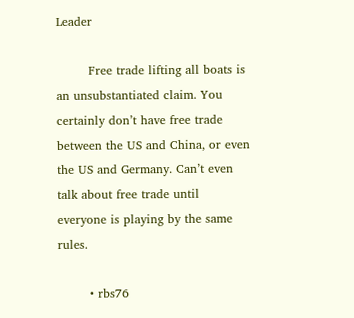Leader

        Free trade lifting all boats is an unsubstantiated claim. You certainly don’t have free trade between the US and China, or even the US and Germany. Can’t even talk about free trade until everyone is playing by the same rules.

        • rbs76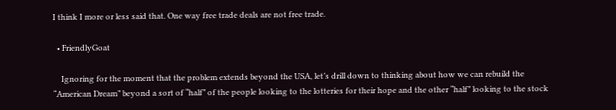I think I more or less said that. One way free trade deals are not free trade.

  • FriendlyGoat

    Ignoring for the moment that the problem extends beyond the USA, let’s drill down to thinking about how we can rebuild the “American Dream” beyond a sort of “half” of the people looking to the lotteries for their hope and the other “half” looking to the stock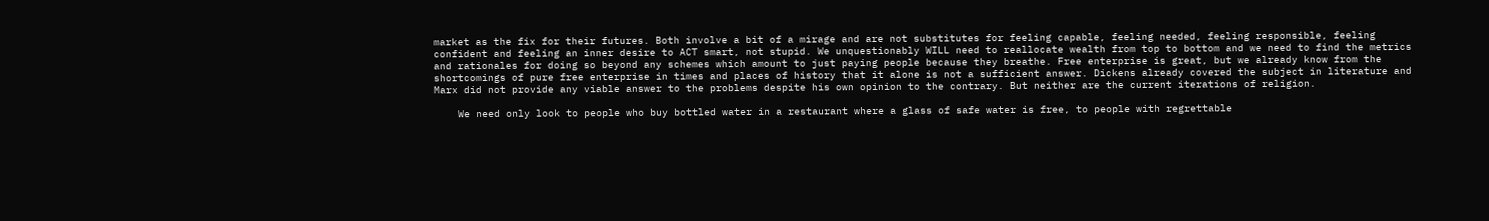market as the fix for their futures. Both involve a bit of a mirage and are not substitutes for feeling capable, feeling needed, feeling responsible, feeling confident and feeling an inner desire to ACT smart, not stupid. We unquestionably WILL need to reallocate wealth from top to bottom and we need to find the metrics and rationales for doing so beyond any schemes which amount to just paying people because they breathe. Free enterprise is great, but we already know from the shortcomings of pure free enterprise in times and places of history that it alone is not a sufficient answer. Dickens already covered the subject in literature and Marx did not provide any viable answer to the problems despite his own opinion to the contrary. But neither are the current iterations of religion.

    We need only look to people who buy bottled water in a restaurant where a glass of safe water is free, to people with regrettable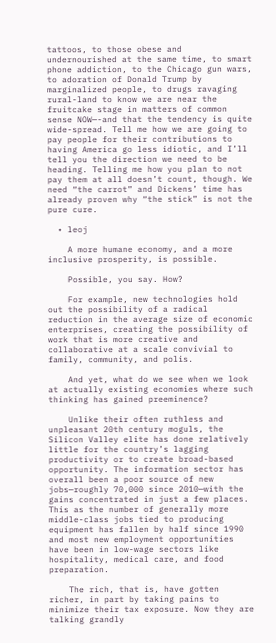tattoos, to those obese and undernourished at the same time, to smart phone addiction, to the Chicago gun wars, to adoration of Donald Trump by marginalized people, to drugs ravaging rural-land to know we are near the fruitcake stage in matters of common sense NOW—-and that the tendency is quite wide-spread. Tell me how we are going to pay people for their contributions to having America go less idiotic, and I’ll tell you the direction we need to be heading. Telling me how you plan to not pay them at all doesn’t count, though. We need “the carrot” and Dickens’ time has already proven why “the stick” is not the pure cure.

  • leoj

    A more humane economy, and a more inclusive prosperity, is possible.

    Possible, you say. How?

    For example, new technologies hold out the possibility of a radical reduction in the average size of economic enterprises, creating the possibility of work that is more creative and collaborative at a scale convivial to family, community, and polis.

    And yet, what do we see when we look at actually existing economies where such thinking has gained preeminence?

    Unlike their often ruthless and unpleasant 20th century moguls, the Silicon Valley elite has done relatively little for the country’s lagging productivity or to create broad-based opportunity. The information sector has overall been a poor source of new jobs—roughly 70,000 since 2010—with the gains concentrated in just a few places. This as the number of generally more middle-class jobs tied to producing equipment has fallen by half since 1990 and most new employment opportunities have been in low-wage sectors like hospitality, medical care, and food preparation.

    The rich, that is, have gotten richer, in part by taking pains to minimize their tax exposure. Now they are talking grandly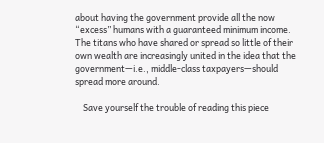about having the government provide all the now “excess” humans with a guaranteed minimum income. The titans who have shared or spread so little of their own wealth are increasingly united in the idea that the government—i.e., middle-class taxpayers—should spread more around.

    Save yourself the trouble of reading this piece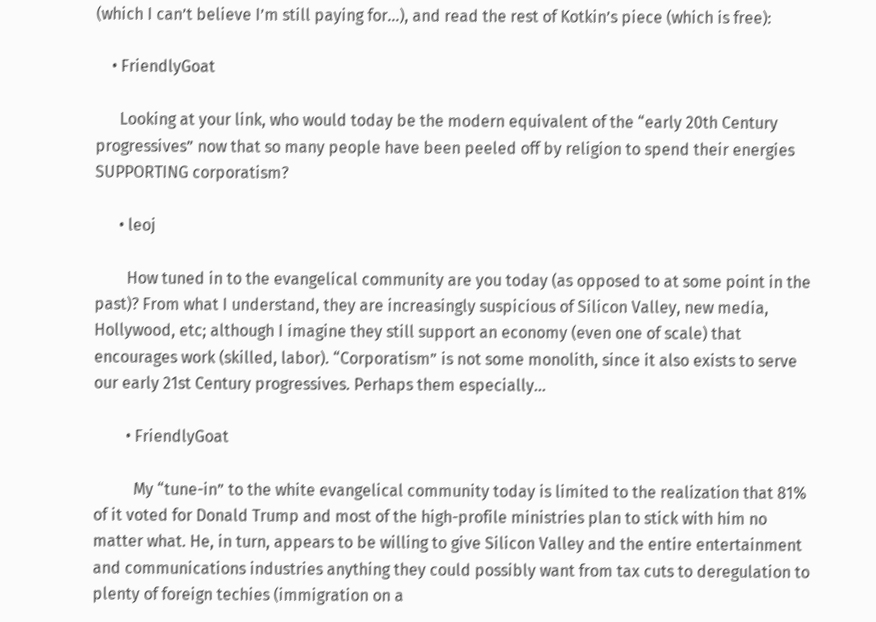(which I can’t believe I’m still paying for…), and read the rest of Kotkin’s piece (which is free):

    • FriendlyGoat

      Looking at your link, who would today be the modern equivalent of the “early 20th Century progressives” now that so many people have been peeled off by religion to spend their energies SUPPORTING corporatism?

      • leoj

        How tuned in to the evangelical community are you today (as opposed to at some point in the past)? From what I understand, they are increasingly suspicious of Silicon Valley, new media, Hollywood, etc; although I imagine they still support an economy (even one of scale) that encourages work (skilled, labor). “Corporatism” is not some monolith, since it also exists to serve our early 21st Century progressives. Perhaps them especially…

        • FriendlyGoat

          My “tune-in” to the white evangelical community today is limited to the realization that 81% of it voted for Donald Trump and most of the high-profile ministries plan to stick with him no matter what. He, in turn, appears to be willing to give Silicon Valley and the entire entertainment and communications industries anything they could possibly want from tax cuts to deregulation to plenty of foreign techies (immigration on a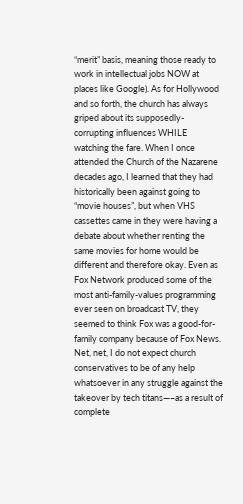“merit” basis, meaning those ready to work in intellectual jobs NOW at places like Google). As for Hollywood and so forth, the church has always griped about its supposedly-corrupting influences WHILE watching the fare. When I once attended the Church of the Nazarene decades ago, I learned that they had historically been against going to “movie houses”, but when VHS cassettes came in they were having a debate about whether renting the same movies for home would be different and therefore okay. Even as Fox Network produced some of the most anti-family-values programming ever seen on broadcast TV, they seemed to think Fox was a good-for-family company because of Fox News. Net, net, I do not expect church conservatives to be of any help whatsoever in any struggle against the takeover by tech titans—–as a result of complete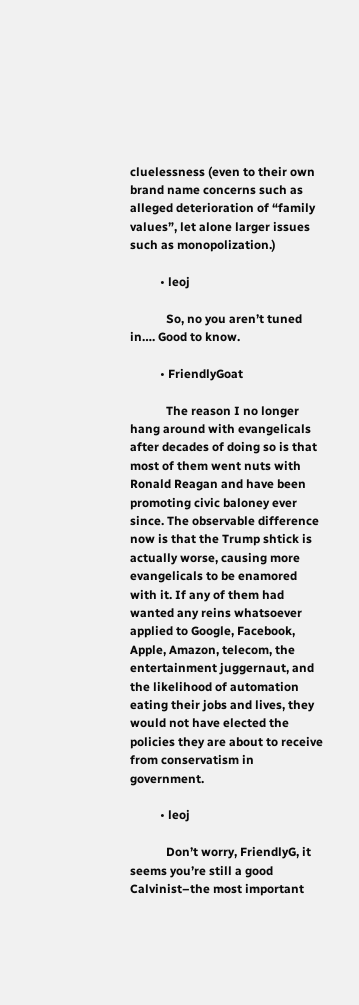cluelessness (even to their own brand name concerns such as alleged deterioration of “family values”, let alone larger issues such as monopolization.)

          • leoj

            So, no you aren’t tuned in…. Good to know.

          • FriendlyGoat

            The reason I no longer hang around with evangelicals after decades of doing so is that most of them went nuts with Ronald Reagan and have been promoting civic baloney ever since. The observable difference now is that the Trump shtick is actually worse, causing more evangelicals to be enamored with it. If any of them had wanted any reins whatsoever applied to Google, Facebook, Apple, Amazon, telecom, the entertainment juggernaut, and the likelihood of automation eating their jobs and lives, they would not have elected the policies they are about to receive from conservatism in government.

          • leoj

            Don’t worry, FriendlyG, it seems you’re still a good Calvinist–the most important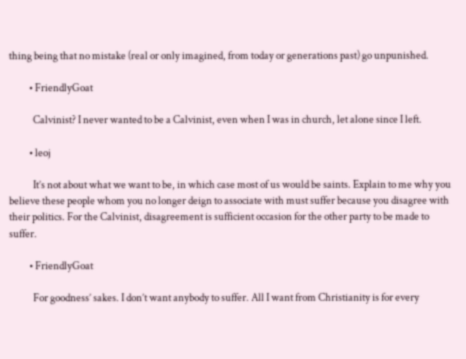thing being that no mistake (real or only imagined, from today or generations past) go unpunished.

          • FriendlyGoat

            Calvinist? I never wanted to be a Calvinist, even when I was in church, let alone since I left.

          • leoj

            It’s not about what we want to be, in which case most of us would be saints. Explain to me why you believe these people whom you no longer deign to associate with must suffer because you disagree with their politics. For the Calvinist, disagreement is sufficient occasion for the other party to be made to suffer.

          • FriendlyGoat

            For goodness’ sakes. I don’t want anybody to suffer. All I want from Christianity is for every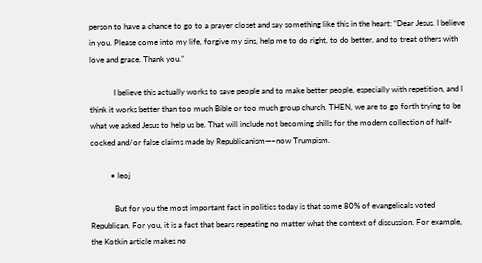person to have a chance to go to a prayer closet and say something like this in the heart: “Dear Jesus. I believe in you. Please come into my life, forgive my sins, help me to do right, to do better, and to treat others with love and grace. Thank you.”

            I believe this actually works to save people and to make better people, especially with repetition, and I think it works better than too much Bible or too much group church. THEN, we are to go forth trying to be what we asked Jesus to help us be. That will include not becoming shills for the modern collection of half-cocked and/or false claims made by Republicanism—–now Trumpism.

          • leoj

            But for you the most important fact in politics today is that some 80% of evangelicals voted Republican. For you, it is a fact that bears repeating no matter what the context of discussion. For example, the Kotkin article makes no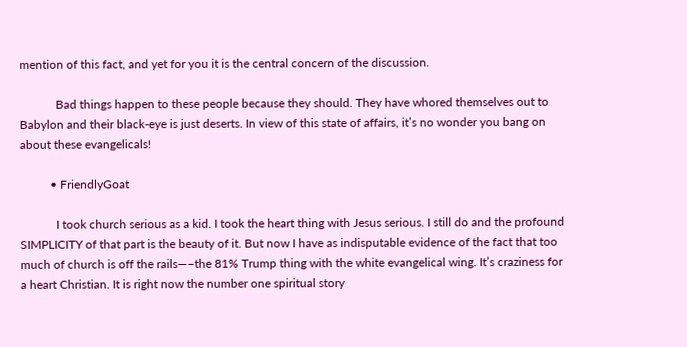mention of this fact, and yet for you it is the central concern of the discussion.

            Bad things happen to these people because they should. They have whored themselves out to Babylon and their black-eye is just deserts. In view of this state of affairs, it’s no wonder you bang on about these evangelicals!

          • FriendlyGoat

            I took church serious as a kid. I took the heart thing with Jesus serious. I still do and the profound SIMPLICITY of that part is the beauty of it. But now I have as indisputable evidence of the fact that too much of church is off the rails—–the 81% Trump thing with the white evangelical wing. It’s craziness for a heart Christian. It is right now the number one spiritual story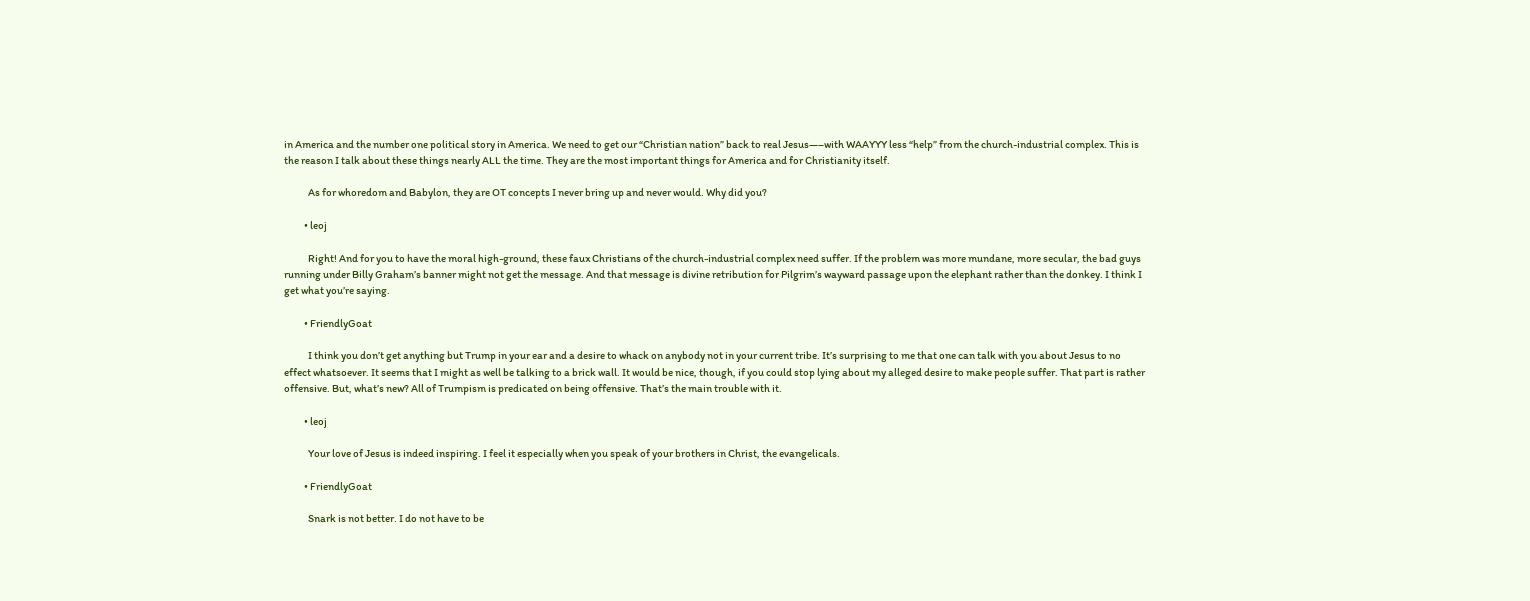in America and the number one political story in America. We need to get our “Christian nation” back to real Jesus—–with WAAYYY less “help” from the church-industrial complex. This is the reason I talk about these things nearly ALL the time. They are the most important things for America and for Christianity itself.

            As for whoredom and Babylon, they are OT concepts I never bring up and never would. Why did you?

          • leoj

            Right! And for you to have the moral high-ground, these faux Christians of the church-industrial complex need suffer. If the problem was more mundane, more secular, the bad guys running under Billy Graham’s banner might not get the message. And that message is divine retribution for Pilgrim’s wayward passage upon the elephant rather than the donkey. I think I get what you’re saying.

          • FriendlyGoat

            I think you don’t get anything but Trump in your ear and a desire to whack on anybody not in your current tribe. It’s surprising to me that one can talk with you about Jesus to no effect whatsoever. It seems that I might as well be talking to a brick wall. It would be nice, though, if you could stop lying about my alleged desire to make people suffer. That part is rather offensive. But, what’s new? All of Trumpism is predicated on being offensive. That’s the main trouble with it.

          • leoj

            Your love of Jesus is indeed inspiring. I feel it especially when you speak of your brothers in Christ, the evangelicals.

          • FriendlyGoat

            Snark is not better. I do not have to be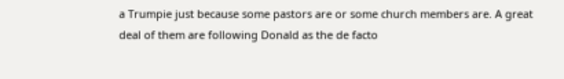a Trumpie just because some pastors are or some church members are. A great deal of them are following Donald as the de facto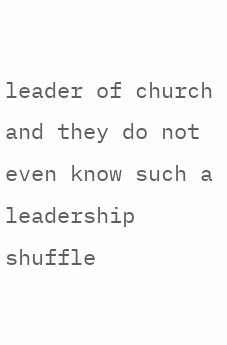leader of church and they do not even know such a leadership shuffle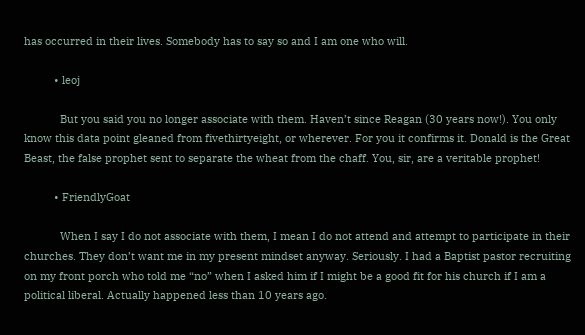has occurred in their lives. Somebody has to say so and I am one who will.

          • leoj

            But you said you no longer associate with them. Haven’t since Reagan (30 years now!). You only know this data point gleaned from fivethirtyeight, or wherever. For you it confirms it. Donald is the Great Beast, the false prophet sent to separate the wheat from the chaff. You, sir, are a veritable prophet!

          • FriendlyGoat

            When I say I do not associate with them, I mean I do not attend and attempt to participate in their churches. They don’t want me in my present mindset anyway. Seriously. I had a Baptist pastor recruiting on my front porch who told me “no” when I asked him if I might be a good fit for his church if I am a political liberal. Actually happened less than 10 years ago.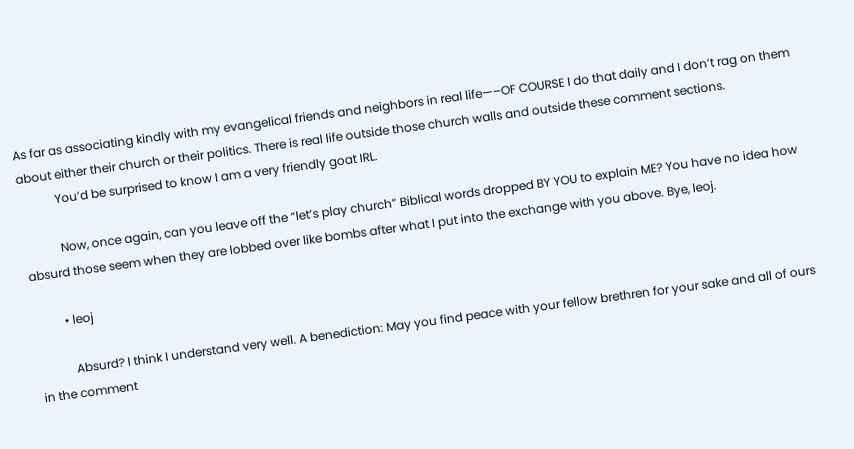As far as associating kindly with my evangelical friends and neighbors in real life—–OF COURSE I do that daily and I don’t rag on them about either their church or their politics. There is real life outside those church walls and outside these comment sections.
            You’d be surprised to know I am a very friendly goat IRL.

            Now, once again, can you leave off the “let’s play church” Biblical words dropped BY YOU to explain ME? You have no idea how absurd those seem when they are lobbed over like bombs after what I put into the exchange with you above. Bye, leoj.

          • leoj

            Absurd? I think I understand very well. A benediction: May you find peace with your fellow brethren for your sake and all of ours in the comment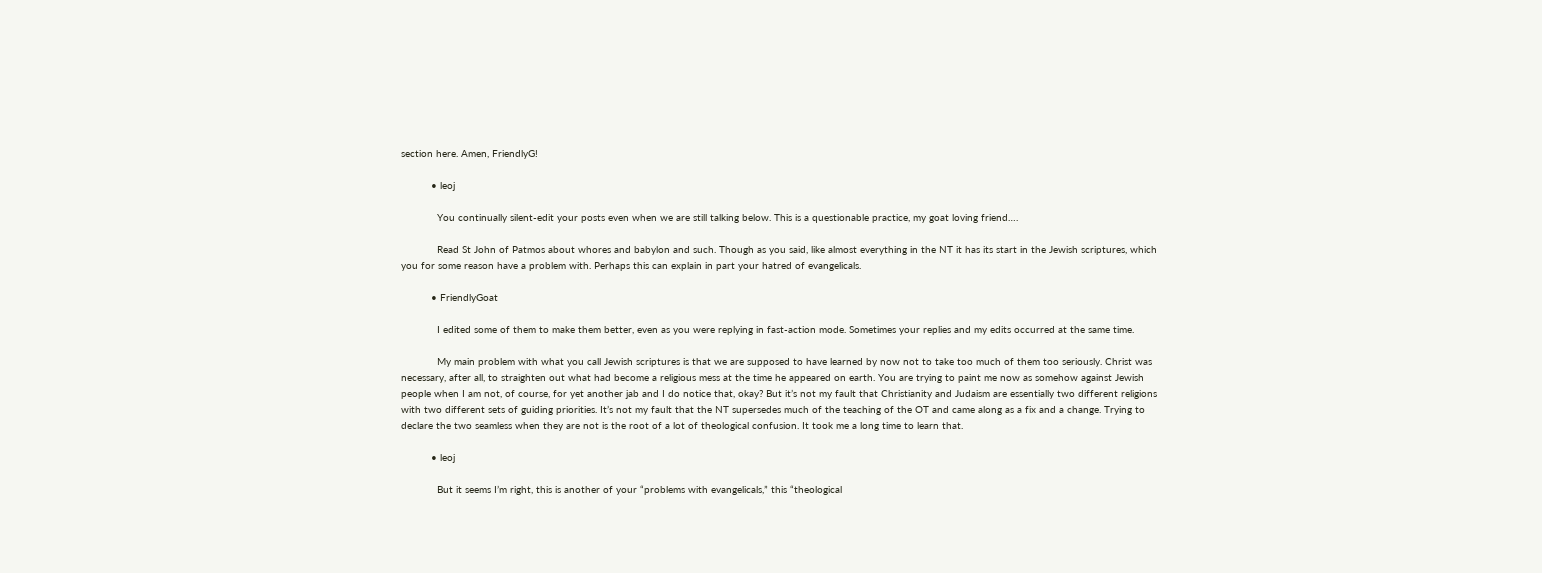section here. Amen, FriendlyG!

          • leoj

            You continually silent-edit your posts even when we are still talking below. This is a questionable practice, my goat loving friend….

            Read St John of Patmos about whores and babylon and such. Though as you said, like almost everything in the NT it has its start in the Jewish scriptures, which you for some reason have a problem with. Perhaps this can explain in part your hatred of evangelicals.

          • FriendlyGoat

            I edited some of them to make them better, even as you were replying in fast-action mode. Sometimes your replies and my edits occurred at the same time.

            My main problem with what you call Jewish scriptures is that we are supposed to have learned by now not to take too much of them too seriously. Christ was necessary, after all, to straighten out what had become a religious mess at the time he appeared on earth. You are trying to paint me now as somehow against Jewish people when I am not, of course, for yet another jab and I do notice that, okay? But it’s not my fault that Christianity and Judaism are essentially two different religions with two different sets of guiding priorities. It’s not my fault that the NT supersedes much of the teaching of the OT and came along as a fix and a change. Trying to declare the two seamless when they are not is the root of a lot of theological confusion. It took me a long time to learn that.

          • leoj

            But it seems I’m right, this is another of your “problems with evangelicals,” this “theological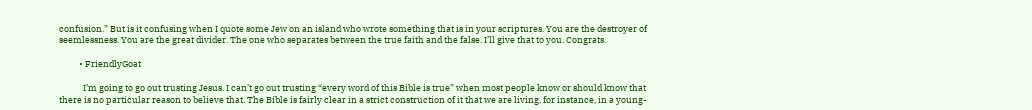confusion.” But is it confusing when I quote some Jew on an island who wrote something that is in your scriptures. You are the destroyer of seemlessness. You are the great divider. The one who separates between the true faith and the false. I’ll give that to you. Congrats.

          • FriendlyGoat

            I’m going to go out trusting Jesus. I can’t go out trusting “every word of this Bible is true” when most people know or should know that there is no particular reason to believe that. The Bible is fairly clear in a strict construction of it that we are living, for instance, in a young-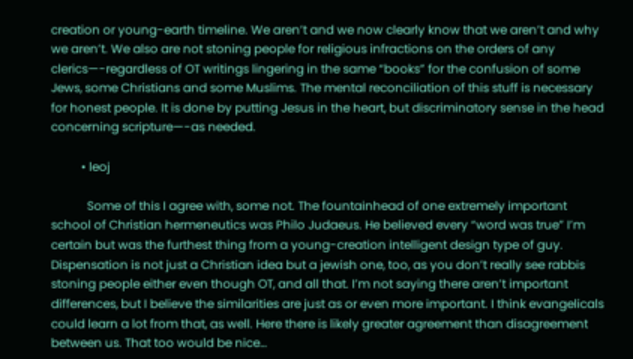creation or young-earth timeline. We aren’t and we now clearly know that we aren’t and why we aren’t. We also are not stoning people for religious infractions on the orders of any clerics—-regardless of OT writings lingering in the same “books” for the confusion of some Jews, some Christians and some Muslims. The mental reconciliation of this stuff is necessary for honest people. It is done by putting Jesus in the heart, but discriminatory sense in the head concerning scripture—-as needed.

          • leoj

            Some of this I agree with, some not. The fountainhead of one extremely important school of Christian hermeneutics was Philo Judaeus. He believed every “word was true” I’m certain but was the furthest thing from a young-creation intelligent design type of guy. Dispensation is not just a Christian idea but a jewish one, too, as you don’t really see rabbis stoning people either even though OT, and all that. I’m not saying there aren’t important differences, but I believe the similarities are just as or even more important. I think evangelicals could learn a lot from that, as well. Here there is likely greater agreement than disagreement between us. That too would be nice…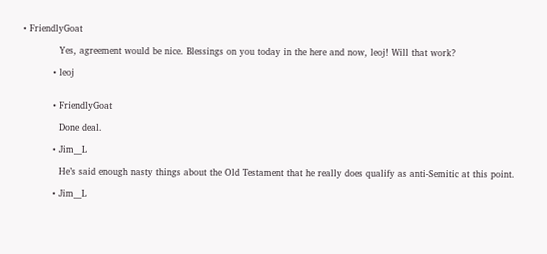• FriendlyGoat

            Yes, agreement would be nice. Blessings on you today in the here and now, leoj! Will that work?

          • leoj


          • FriendlyGoat

            Done deal.

          • Jim__L

            He’s said enough nasty things about the Old Testament that he really does qualify as anti-Semitic at this point.

          • Jim__L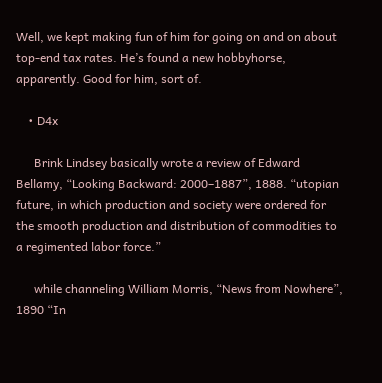Well, we kept making fun of him for going on and on about top-end tax rates. He’s found a new hobbyhorse, apparently. Good for him, sort of.

    • D4x

      Brink Lindsey basically wrote a review of Edward Bellamy, “Looking Backward: 2000–1887”, 1888. “utopian future, in which production and society were ordered for the smooth production and distribution of commodities to a regimented labor force.”

      while channeling William Morris, “News from Nowhere”, 1890 “In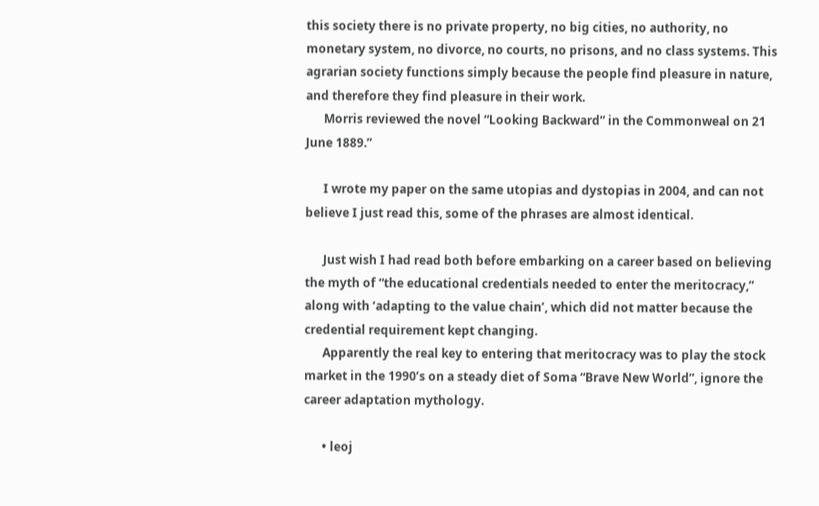this society there is no private property, no big cities, no authority, no monetary system, no divorce, no courts, no prisons, and no class systems. This agrarian society functions simply because the people find pleasure in nature, and therefore they find pleasure in their work.
      Morris reviewed the novel “Looking Backward” in the Commonweal on 21 June 1889.”

      I wrote my paper on the same utopias and dystopias in 2004, and can not believe I just read this, some of the phrases are almost identical.

      Just wish I had read both before embarking on a career based on believing the myth of “the educational credentials needed to enter the meritocracy,” along with ‘adapting to the value chain’, which did not matter because the credential requirement kept changing.
      Apparently the real key to entering that meritocracy was to play the stock market in the 1990’s on a steady diet of Soma “Brave New World”, ignore the career adaptation mythology.

      • leoj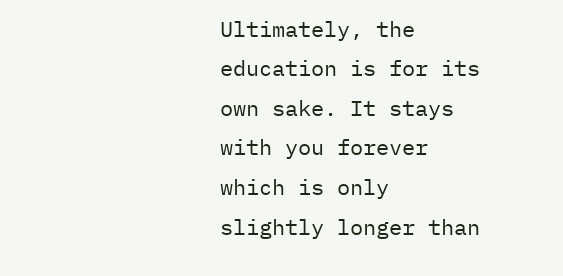Ultimately, the education is for its own sake. It stays with you forever which is only slightly longer than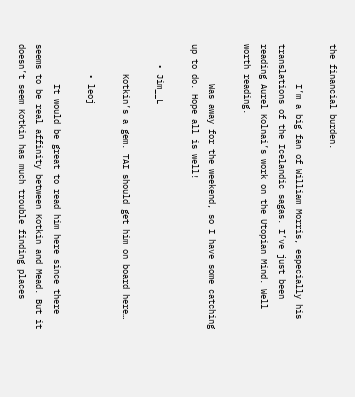the financial burden.

        I’m a big fan of William Morris, especially his translations of the Icelandic sagas. I’ve just been reading Aurel Kolnai’s work on the Utopian Mind. Well worth reading.

        Was away for the weekend, so I have some catching up to do. Hope all is well!

    • Jim__L

      Kotkin’s a gem. TAI should get him on board here…

      • leoj

        It would be great to read him here since there seems to be real affinity between Kotkin and Mead. But it doesn’t seem Kotkin has much trouble finding places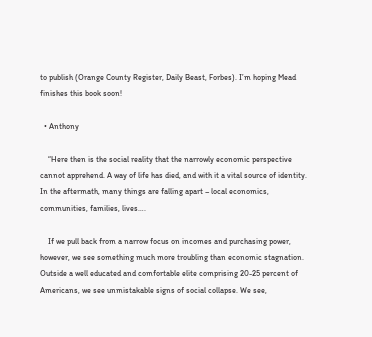to publish (Orange County Register, Daily Beast, Forbes). I’m hoping Mead finishes this book soon!

  • Anthony

    “Here then is the social reality that the narrowly economic perspective cannot apprehend. A way of life has died, and with it a vital source of identity. In the aftermath, many things are falling apart – local economics, communities, families, lives….

    If we pull back from a narrow focus on incomes and purchasing power, however, we see something much more troubling than economic stagnation. Outside a well educated and comfortable elite comprising 20-25 percent of Americans, we see unmistakable signs of social collapse. We see,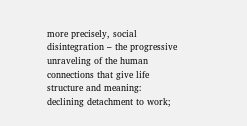more precisely, social disintegration – the progressive unraveling of the human connections that give life structure and meaning: declining detachment to work;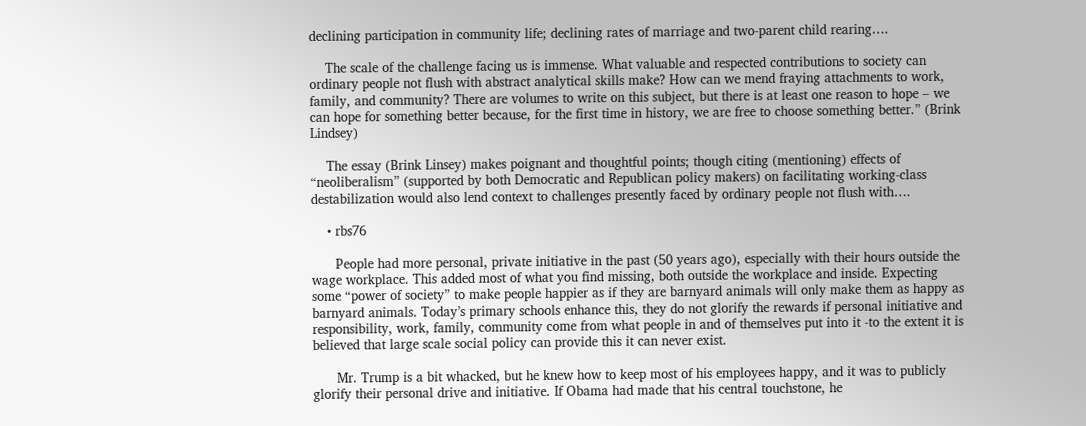declining participation in community life; declining rates of marriage and two-parent child rearing….

    The scale of the challenge facing us is immense. What valuable and respected contributions to society can ordinary people not flush with abstract analytical skills make? How can we mend fraying attachments to work, family, and community? There are volumes to write on this subject, but there is at least one reason to hope – we can hope for something better because, for the first time in history, we are free to choose something better.” (Brink Lindsey)

    The essay (Brink Linsey) makes poignant and thoughtful points; though citing (mentioning) effects of “neoliberalism” (supported by both Democratic and Republican policy makers) on facilitating working-class destabilization would also lend context to challenges presently faced by ordinary people not flush with….

    • rbs76

      People had more personal, private initiative in the past (50 years ago), especially with their hours outside the wage workplace. This added most of what you find missing, both outside the workplace and inside. Expecting some “power of society” to make people happier as if they are barnyard animals will only make them as happy as barnyard animals. Today’s primary schools enhance this, they do not glorify the rewards if personal initiative and responsibility, work, family, community come from what people in and of themselves put into it -to the extent it is believed that large scale social policy can provide this it can never exist.

      Mr. Trump is a bit whacked, but he knew how to keep most of his employees happy, and it was to publicly glorify their personal drive and initiative. If Obama had made that his central touchstone, he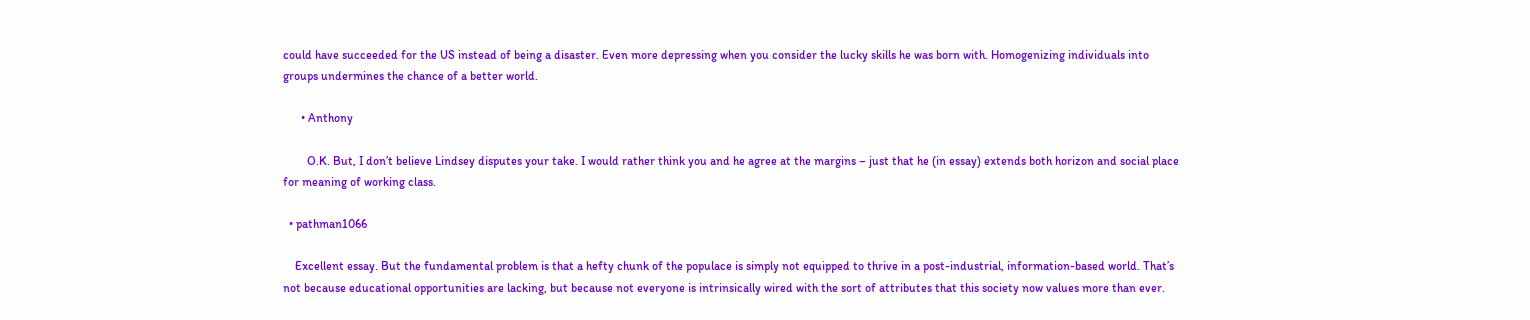could have succeeded for the US instead of being a disaster. Even more depressing when you consider the lucky skills he was born with. Homogenizing individuals into groups undermines the chance of a better world.

      • Anthony

        O.K. But, I don’t believe Lindsey disputes your take. I would rather think you and he agree at the margins – just that he (in essay) extends both horizon and social place for meaning of working class.

  • pathman1066

    Excellent essay. But the fundamental problem is that a hefty chunk of the populace is simply not equipped to thrive in a post-industrial, information-based world. That’s not because educational opportunities are lacking, but because not everyone is intrinsically wired with the sort of attributes that this society now values more than ever.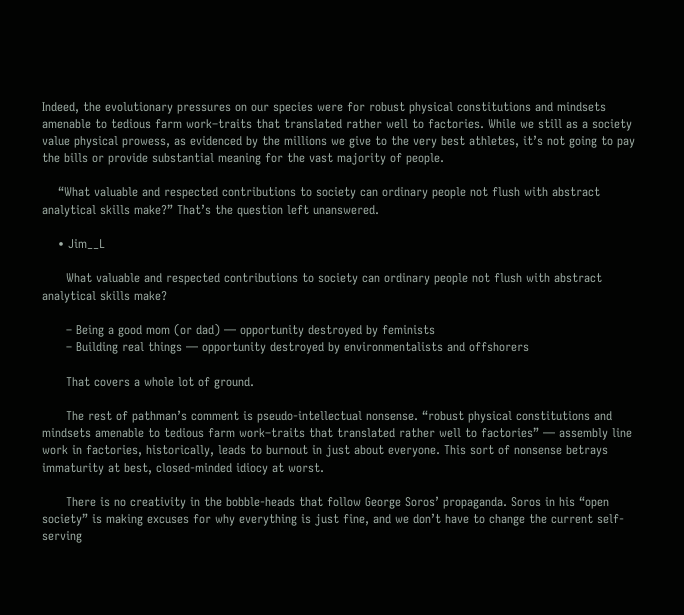Indeed, the evolutionary pressures on our species were for robust physical constitutions and mindsets amenable to tedious farm work–traits that translated rather well to factories. While we still as a society value physical prowess, as evidenced by the millions we give to the very best athletes, it’s not going to pay the bills or provide substantial meaning for the vast majority of people.

    “What valuable and respected contributions to society can ordinary people not flush with abstract analytical skills make?” That’s the question left unanswered.

    • Jim__L

      What valuable and respected contributions to society can ordinary people not flush with abstract analytical skills make?

      – Being a good mom (or dad) — opportunity destroyed by feminists
      – Building real things — opportunity destroyed by environmentalists and offshorers

      That covers a whole lot of ground.

      The rest of pathman’s comment is pseudo-intellectual nonsense. “robust physical constitutions and mindsets amenable to tedious farm work–traits that translated rather well to factories” — assembly line work in factories, historically, leads to burnout in just about everyone. This sort of nonsense betrays immaturity at best, closed-minded idiocy at worst.

      There is no creativity in the bobble-heads that follow George Soros’ propaganda. Soros in his “open society” is making excuses for why everything is just fine, and we don’t have to change the current self-serving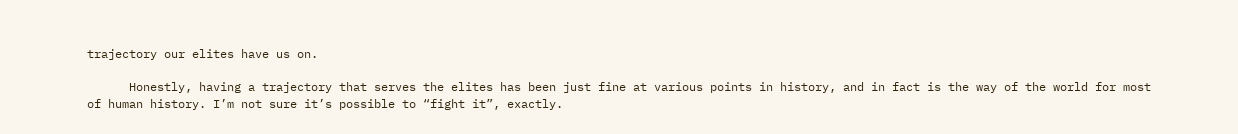trajectory our elites have us on.

      Honestly, having a trajectory that serves the elites has been just fine at various points in history, and in fact is the way of the world for most of human history. I’m not sure it’s possible to “fight it”, exactly.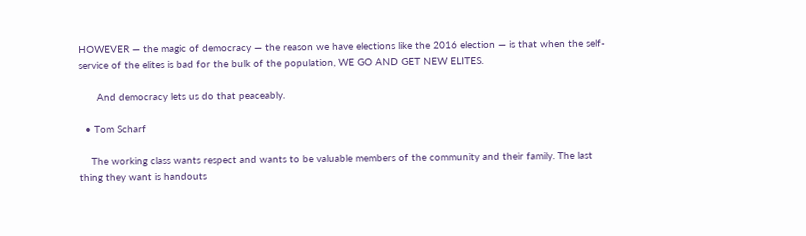HOWEVER — the magic of democracy — the reason we have elections like the 2016 election — is that when the self-service of the elites is bad for the bulk of the population, WE GO AND GET NEW ELITES.

      And democracy lets us do that peaceably.

  • Tom Scharf

    The working class wants respect and wants to be valuable members of the community and their family. The last thing they want is handouts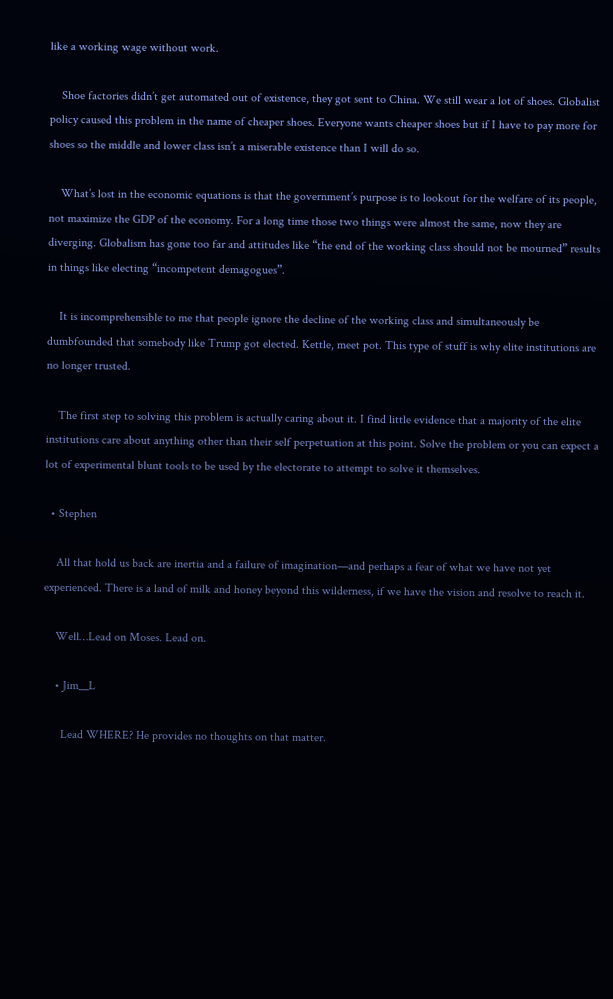like a working wage without work.

    Shoe factories didn’t get automated out of existence, they got sent to China. We still wear a lot of shoes. Globalist policy caused this problem in the name of cheaper shoes. Everyone wants cheaper shoes but if I have to pay more for shoes so the middle and lower class isn’t a miserable existence than I will do so.

    What’s lost in the economic equations is that the government’s purpose is to lookout for the welfare of its people, not maximize the GDP of the economy. For a long time those two things were almost the same, now they are diverging. Globalism has gone too far and attitudes like “the end of the working class should not be mourned” results in things like electing “incompetent demagogues”.

    It is incomprehensible to me that people ignore the decline of the working class and simultaneously be dumbfounded that somebody like Trump got elected. Kettle, meet pot. This type of stuff is why elite institutions are no longer trusted.

    The first step to solving this problem is actually caring about it. I find little evidence that a majority of the elite institutions care about anything other than their self perpetuation at this point. Solve the problem or you can expect a lot of experimental blunt tools to be used by the electorate to attempt to solve it themselves.

  • Stephen

    All that hold us back are inertia and a failure of imagination—and perhaps a fear of what we have not yet experienced. There is a land of milk and honey beyond this wilderness, if we have the vision and resolve to reach it.

    Well…Lead on Moses. Lead on.

    • Jim__L

      Lead WHERE? He provides no thoughts on that matter.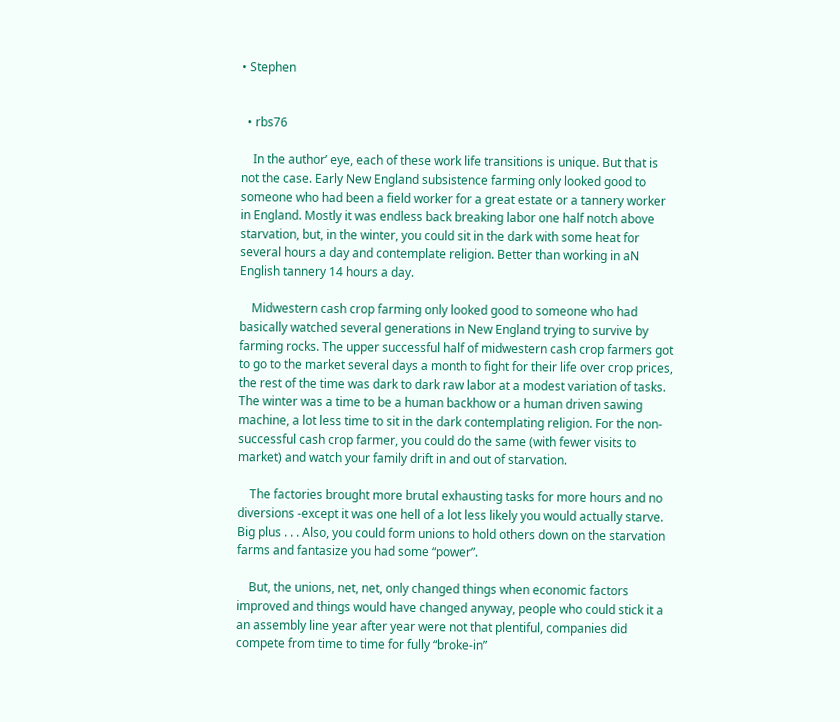• Stephen


  • rbs76

    In the author’ eye, each of these work life transitions is unique. But that is not the case. Early New England subsistence farming only looked good to someone who had been a field worker for a great estate or a tannery worker in England. Mostly it was endless back breaking labor one half notch above starvation, but, in the winter, you could sit in the dark with some heat for several hours a day and contemplate religion. Better than working in aN English tannery 14 hours a day.

    Midwestern cash crop farming only looked good to someone who had basically watched several generations in New England trying to survive by farming rocks. The upper successful half of midwestern cash crop farmers got to go to the market several days a month to fight for their life over crop prices, the rest of the time was dark to dark raw labor at a modest variation of tasks. The winter was a time to be a human backhow or a human driven sawing machine, a lot less time to sit in the dark contemplating religion. For the non-successful cash crop farmer, you could do the same (with fewer visits to market) and watch your family drift in and out of starvation.

    The factories brought more brutal exhausting tasks for more hours and no diversions -except it was one hell of a lot less likely you would actually starve. Big plus . . . Also, you could form unions to hold others down on the starvation farms and fantasize you had some “power”.

    But, the unions, net, net, only changed things when economic factors improved and things would have changed anyway, people who could stick it a an assembly line year after year were not that plentiful, companies did compete from time to time for fully “broke-in”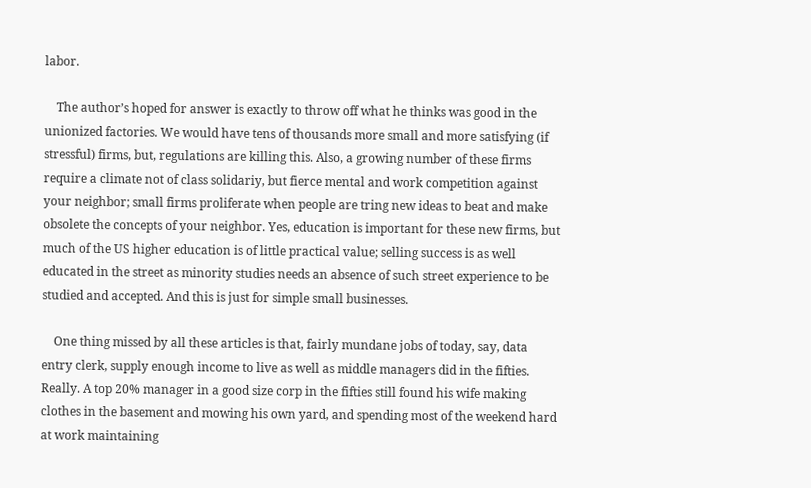labor.

    The author’s hoped for answer is exactly to throw off what he thinks was good in the unionized factories. We would have tens of thousands more small and more satisfying (if stressful) firms, but, regulations are killing this. Also, a growing number of these firms require a climate not of class solidariy, but fierce mental and work competition against your neighbor; small firms proliferate when people are tring new ideas to beat and make obsolete the concepts of your neighbor. Yes, education is important for these new firms, but much of the US higher education is of little practical value; selling success is as well educated in the street as minority studies needs an absence of such street experience to be studied and accepted. And this is just for simple small businesses.

    One thing missed by all these articles is that, fairly mundane jobs of today, say, data entry clerk, supply enough income to live as well as middle managers did in the fifties. Really. A top 20% manager in a good size corp in the fifties still found his wife making clothes in the basement and mowing his own yard, and spending most of the weekend hard at work maintaining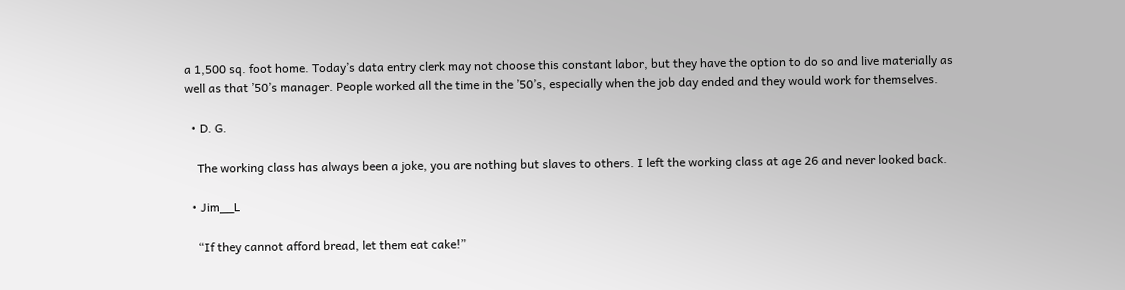a 1,500 sq. foot home. Today’s data entry clerk may not choose this constant labor, but they have the option to do so and live materially as well as that ’50’s manager. People worked all the time in the ’50’s, especially when the job day ended and they would work for themselves.

  • D. G.

    The working class has always been a joke, you are nothing but slaves to others. I left the working class at age 26 and never looked back.

  • Jim__L

    “If they cannot afford bread, let them eat cake!”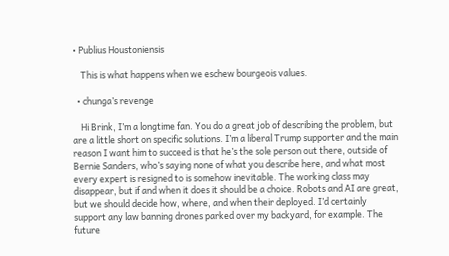• Publius Houstoniensis

    This is what happens when we eschew bourgeois values.

  • chunga’s revenge

    Hi Brink, I’m a longtime fan. You do a great job of describing the problem, but are a little short on specific solutions. I’m a liberal Trump supporter and the main reason I want him to succeed is that he’s the sole person out there, outside of Bernie Sanders, who’s saying none of what you describe here, and what most every expert is resigned to is somehow inevitable. The working class may disappear, but if and when it does it should be a choice. Robots and AI are great, but we should decide how, where, and when their deployed. I’d certainly support any law banning drones parked over my backyard, for example. The future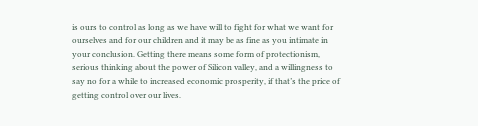is ours to control as long as we have will to fight for what we want for ourselves and for our children and it may be as fine as you intimate in your conclusion. Getting there means some form of protectionism, serious thinking about the power of Silicon valley, and a willingness to say no for a while to increased economic prosperity, if that’s the price of getting control over our lives.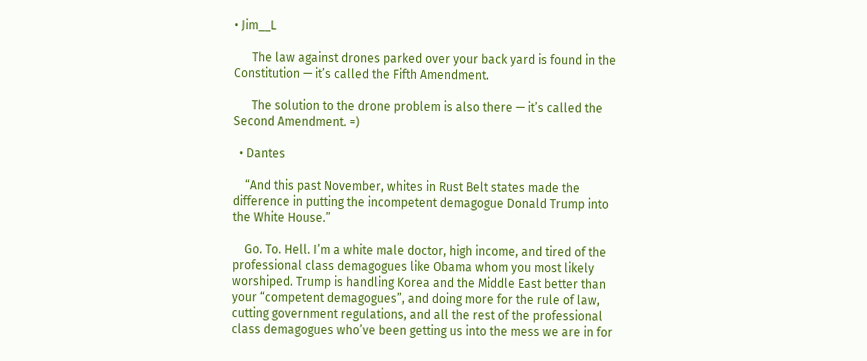• Jim__L

      The law against drones parked over your back yard is found in the Constitution — it’s called the Fifth Amendment.

      The solution to the drone problem is also there — it’s called the Second Amendment. =)

  • Dantes

    “And this past November, whites in Rust Belt states made the difference in putting the incompetent demagogue Donald Trump into the White House.”

    Go. To. Hell. I’m a white male doctor, high income, and tired of the professional class demagogues like Obama whom you most likely worshiped. Trump is handling Korea and the Middle East better than your “competent demagogues”, and doing more for the rule of law, cutting government regulations, and all the rest of the professional class demagogues who’ve been getting us into the mess we are in for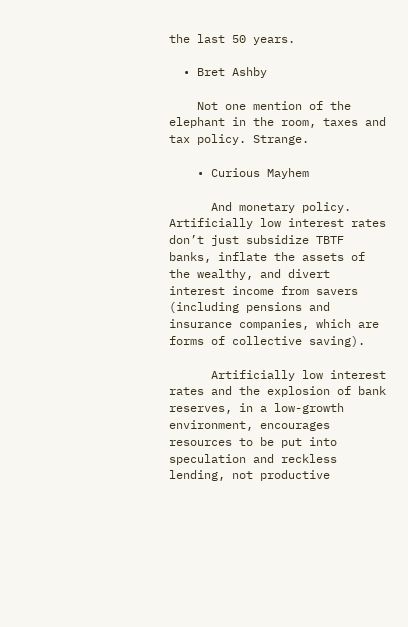the last 50 years.

  • Bret Ashby

    Not one mention of the elephant in the room, taxes and tax policy. Strange.

    • Curious Mayhem

      And monetary policy. Artificially low interest rates don’t just subsidize TBTF banks, inflate the assets of the wealthy, and divert interest income from savers (including pensions and insurance companies, which are forms of collective saving).

      Artificially low interest rates and the explosion of bank reserves, in a low-growth environment, encourages resources to be put into speculation and reckless lending, not productive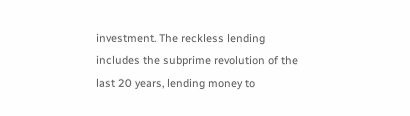investment. The reckless lending includes the subprime revolution of the last 20 years, lending money to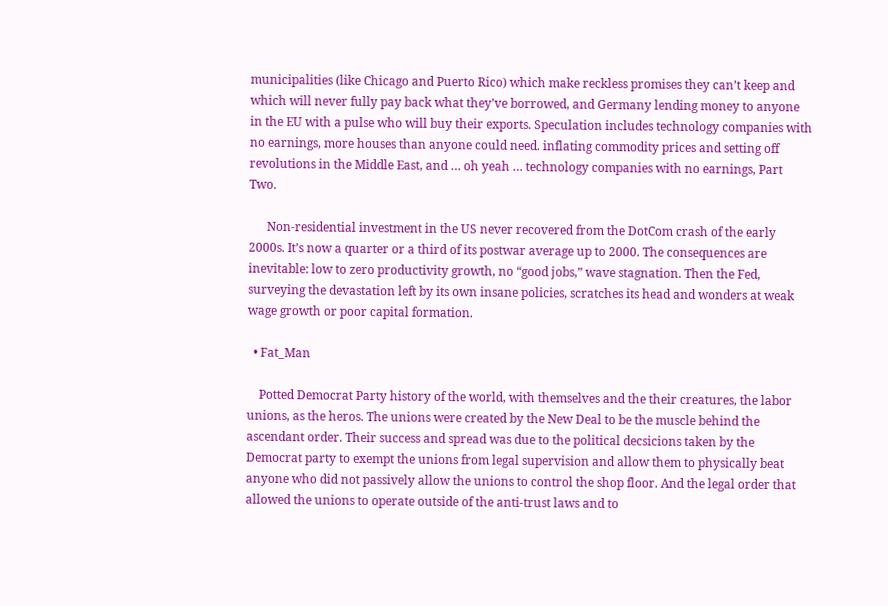municipalities (like Chicago and Puerto Rico) which make reckless promises they can’t keep and which will never fully pay back what they’ve borrowed, and Germany lending money to anyone in the EU with a pulse who will buy their exports. Speculation includes technology companies with no earnings, more houses than anyone could need. inflating commodity prices and setting off revolutions in the Middle East, and … oh yeah … technology companies with no earnings, Part Two.

      Non-residential investment in the US never recovered from the DotCom crash of the early 2000s. It’s now a quarter or a third of its postwar average up to 2000. The consequences are inevitable: low to zero productivity growth, no “good jobs,” wave stagnation. Then the Fed, surveying the devastation left by its own insane policies, scratches its head and wonders at weak wage growth or poor capital formation.

  • Fat_Man

    Potted Democrat Party history of the world, with themselves and the their creatures, the labor unions, as the heros. The unions were created by the New Deal to be the muscle behind the ascendant order. Their success and spread was due to the political decsicions taken by the Democrat party to exempt the unions from legal supervision and allow them to physically beat anyone who did not passively allow the unions to control the shop floor. And the legal order that allowed the unions to operate outside of the anti-trust laws and to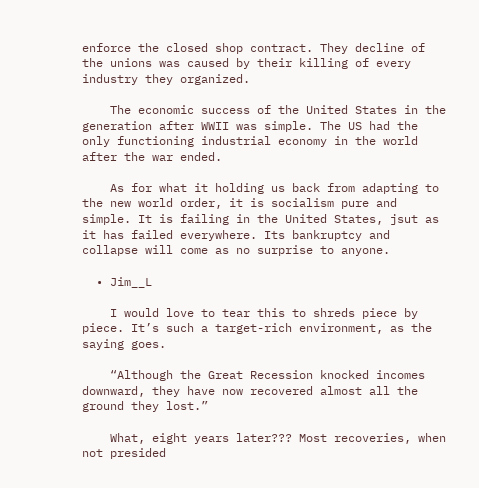enforce the closed shop contract. They decline of the unions was caused by their killing of every industry they organized.

    The economic success of the United States in the generation after WWII was simple. The US had the only functioning industrial economy in the world after the war ended.

    As for what it holding us back from adapting to the new world order, it is socialism pure and simple. It is failing in the United States, jsut as it has failed everywhere. Its bankruptcy and collapse will come as no surprise to anyone.

  • Jim__L

    I would love to tear this to shreds piece by piece. It’s such a target-rich environment, as the saying goes.

    “Although the Great Recession knocked incomes downward, they have now recovered almost all the ground they lost.”

    What, eight years later??? Most recoveries, when not presided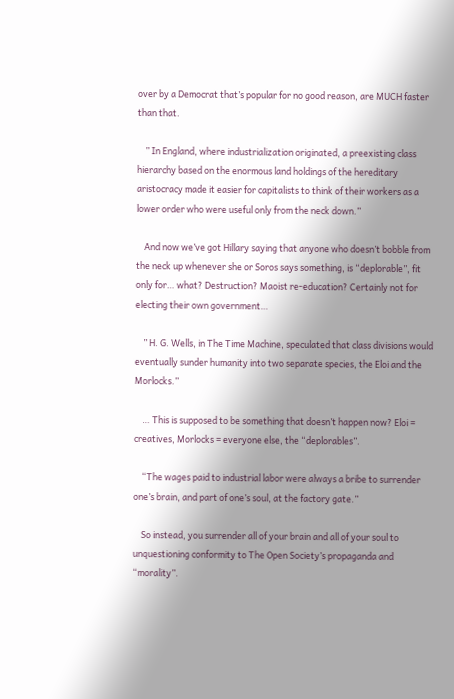over by a Democrat that’s popular for no good reason, are MUCH faster than that.

    ” In England, where industrialization originated, a preexisting class hierarchy based on the enormous land holdings of the hereditary aristocracy made it easier for capitalists to think of their workers as a lower order who were useful only from the neck down.”

    And now we’ve got Hillary saying that anyone who doesn’t bobble from the neck up whenever she or Soros says something, is “deplorable”, fit only for… what? Destruction? Maoist re-education? Certainly not for electing their own government…

    ” H. G. Wells, in The Time Machine, speculated that class divisions would eventually sunder humanity into two separate species, the Eloi and the Morlocks.”

    … This is supposed to be something that doesn’t happen now? Eloi = creatives, Morlocks = everyone else, the “deplorables”.

    “The wages paid to industrial labor were always a bribe to surrender one’s brain, and part of one’s soul, at the factory gate.”

    So instead, you surrender all of your brain and all of your soul to unquestioning conformity to The Open Society’s propaganda and “morality”.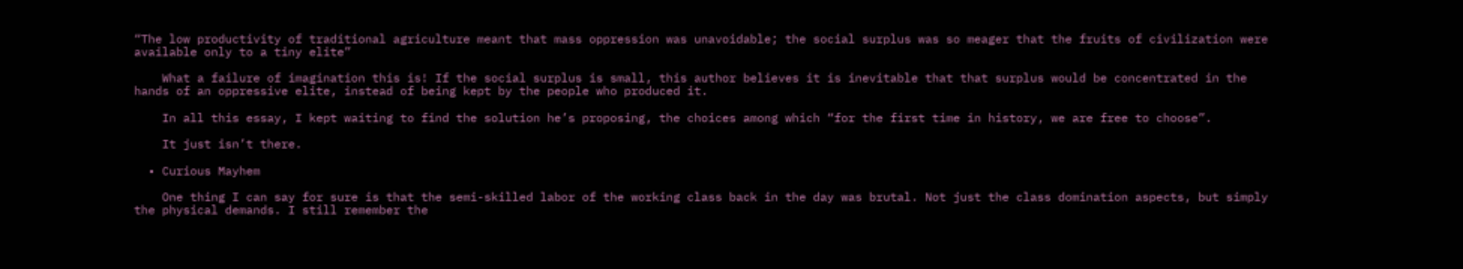“The low productivity of traditional agriculture meant that mass oppression was unavoidable; the social surplus was so meager that the fruits of civilization were available only to a tiny elite”

    What a failure of imagination this is! If the social surplus is small, this author believes it is inevitable that that surplus would be concentrated in the hands of an oppressive elite, instead of being kept by the people who produced it.

    In all this essay, I kept waiting to find the solution he’s proposing, the choices among which “for the first time in history, we are free to choose”.

    It just isn’t there.

  • Curious Mayhem

    One thing I can say for sure is that the semi-skilled labor of the working class back in the day was brutal. Not just the class domination aspects, but simply the physical demands. I still remember the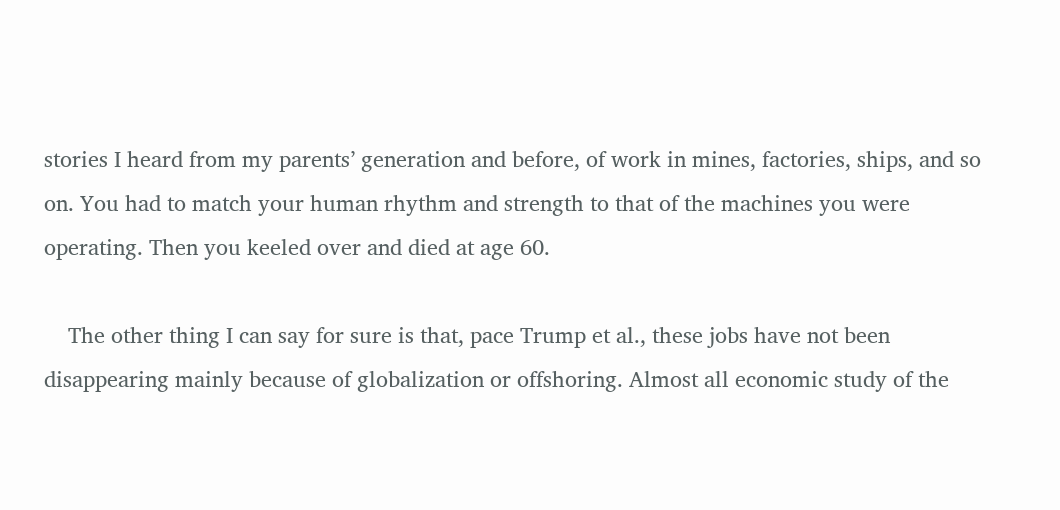stories I heard from my parents’ generation and before, of work in mines, factories, ships, and so on. You had to match your human rhythm and strength to that of the machines you were operating. Then you keeled over and died at age 60.

    The other thing I can say for sure is that, pace Trump et al., these jobs have not been disappearing mainly because of globalization or offshoring. Almost all economic study of the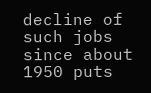decline of such jobs since about 1950 puts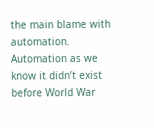the main blame with automation. Automation as we know it didn’t exist before World War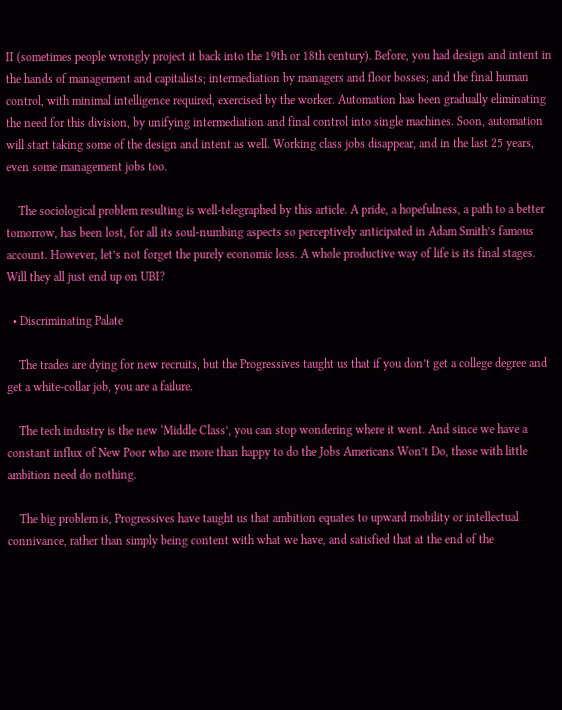II (sometimes people wrongly project it back into the 19th or 18th century). Before, you had design and intent in the hands of management and capitalists; intermediation by managers and floor bosses; and the final human control, with minimal intelligence required, exercised by the worker. Automation has been gradually eliminating the need for this division, by unifying intermediation and final control into single machines. Soon, automation will start taking some of the design and intent as well. Working class jobs disappear, and in the last 25 years, even some management jobs too.

    The sociological problem resulting is well-telegraphed by this article. A pride, a hopefulness, a path to a better tomorrow, has been lost, for all its soul-numbing aspects so perceptively anticipated in Adam Smith’s famous account. However, let’s not forget the purely economic loss. A whole productive way of life is its final stages. Will they all just end up on UBI?

  • Discriminating Palate

    The trades are dying for new recruits, but the Progressives taught us that if you don’t get a college degree and get a white-collar job, you are a failure.

    The tech industry is the new ‘Middle Class’, you can stop wondering where it went. And since we have a constant influx of New Poor who are more than happy to do the Jobs Americans Won’t Do, those with little ambition need do nothing.

    The big problem is, Progressives have taught us that ambition equates to upward mobility or intellectual connivance, rather than simply being content with what we have, and satisfied that at the end of the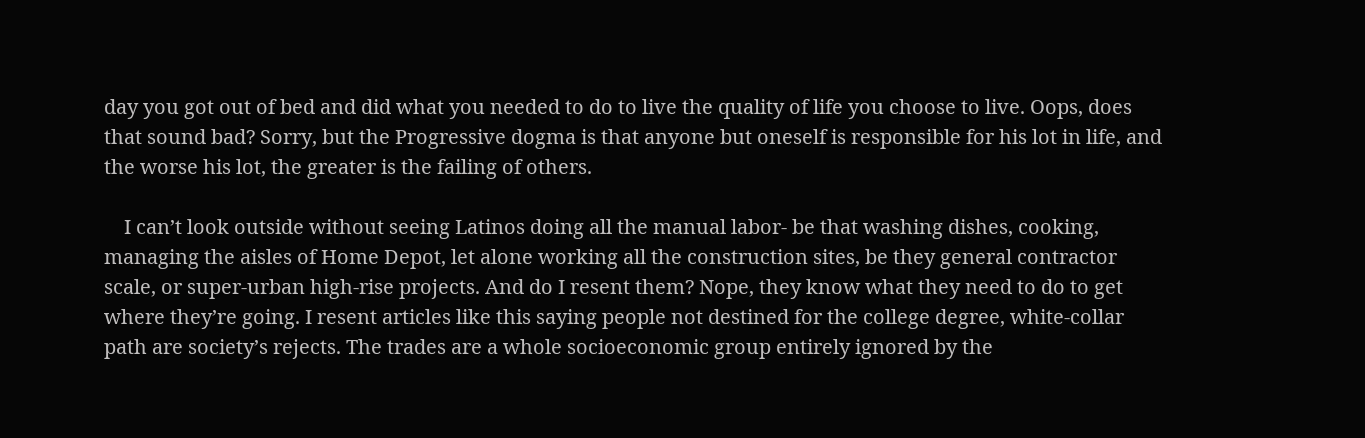day you got out of bed and did what you needed to do to live the quality of life you choose to live. Oops, does that sound bad? Sorry, but the Progressive dogma is that anyone but oneself is responsible for his lot in life, and the worse his lot, the greater is the failing of others.

    I can’t look outside without seeing Latinos doing all the manual labor- be that washing dishes, cooking, managing the aisles of Home Depot, let alone working all the construction sites, be they general contractor scale, or super-urban high-rise projects. And do I resent them? Nope, they know what they need to do to get where they’re going. I resent articles like this saying people not destined for the college degree, white-collar path are society’s rejects. The trades are a whole socioeconomic group entirely ignored by the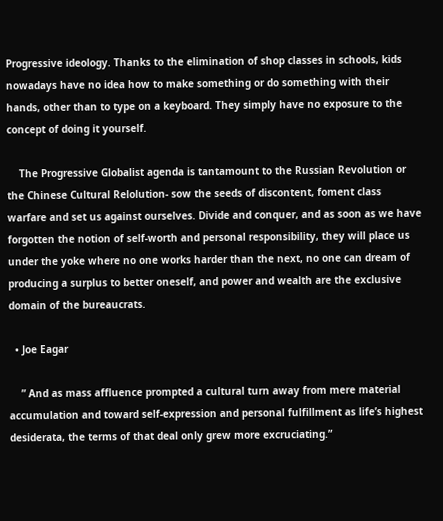Progressive ideology. Thanks to the elimination of shop classes in schools, kids nowadays have no idea how to make something or do something with their hands, other than to type on a keyboard. They simply have no exposure to the concept of doing it yourself.

    The Progressive Globalist agenda is tantamount to the Russian Revolution or the Chinese Cultural Relolution- sow the seeds of discontent, foment class warfare and set us against ourselves. Divide and conquer, and as soon as we have forgotten the notion of self-worth and personal responsibility, they will place us under the yoke where no one works harder than the next, no one can dream of producing a surplus to better oneself, and power and wealth are the exclusive domain of the bureaucrats.

  • Joe Eagar

    ” And as mass affluence prompted a cultural turn away from mere material accumulation and toward self-expression and personal fulfillment as life’s highest desiderata, the terms of that deal only grew more excruciating.”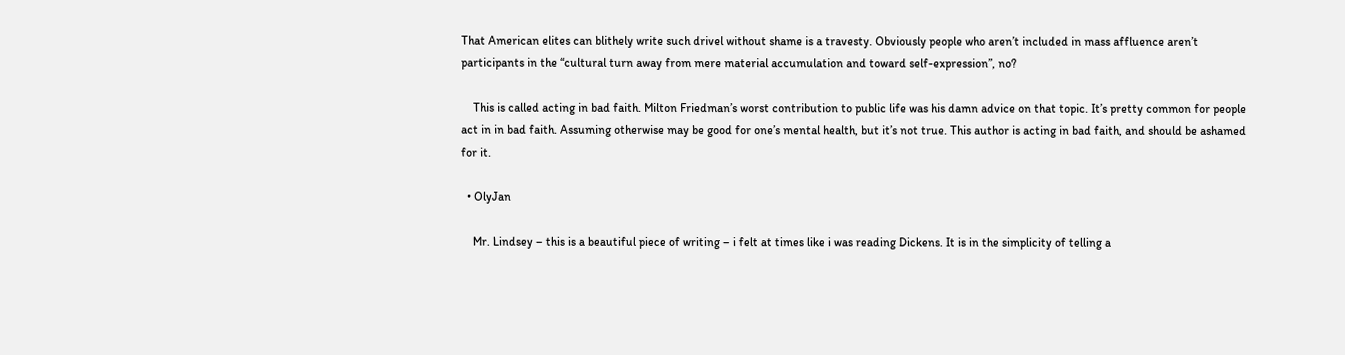That American elites can blithely write such drivel without shame is a travesty. Obviously people who aren’t included in mass affluence aren’t participants in the “cultural turn away from mere material accumulation and toward self-expression”, no?

    This is called acting in bad faith. Milton Friedman’s worst contribution to public life was his damn advice on that topic. It’s pretty common for people act in in bad faith. Assuming otherwise may be good for one’s mental health, but it’s not true. This author is acting in bad faith, and should be ashamed for it.

  • OlyJan

    Mr. Lindsey – this is a beautiful piece of writing – i felt at times like i was reading Dickens. It is in the simplicity of telling a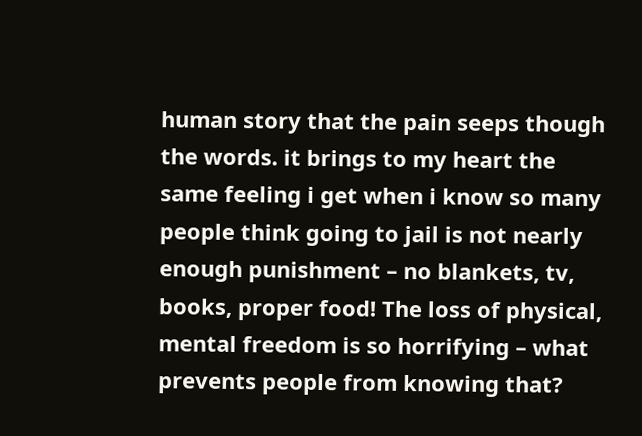human story that the pain seeps though the words. it brings to my heart the same feeling i get when i know so many people think going to jail is not nearly enough punishment – no blankets, tv, books, proper food! The loss of physical, mental freedom is so horrifying – what prevents people from knowing that?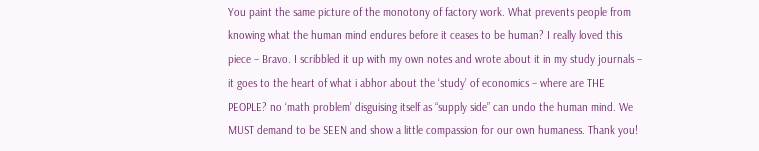You paint the same picture of the monotony of factory work. What prevents people from knowing what the human mind endures before it ceases to be human? I really loved this piece – Bravo. I scribbled it up with my own notes and wrote about it in my study journals – it goes to the heart of what i abhor about the ‘study’ of economics – where are THE PEOPLE? no ‘math problem’ disguising itself as “supply side” can undo the human mind. We MUST demand to be SEEN and show a little compassion for our own humaness. Thank you!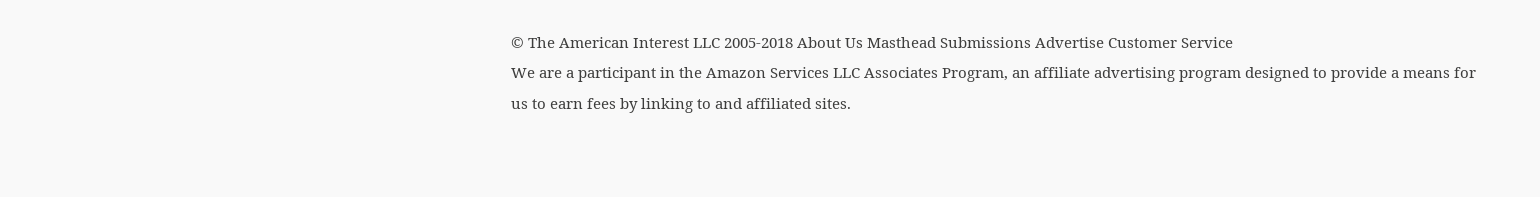© The American Interest LLC 2005-2018 About Us Masthead Submissions Advertise Customer Service
We are a participant in the Amazon Services LLC Associates Program, an affiliate advertising program designed to provide a means for us to earn fees by linking to and affiliated sites.